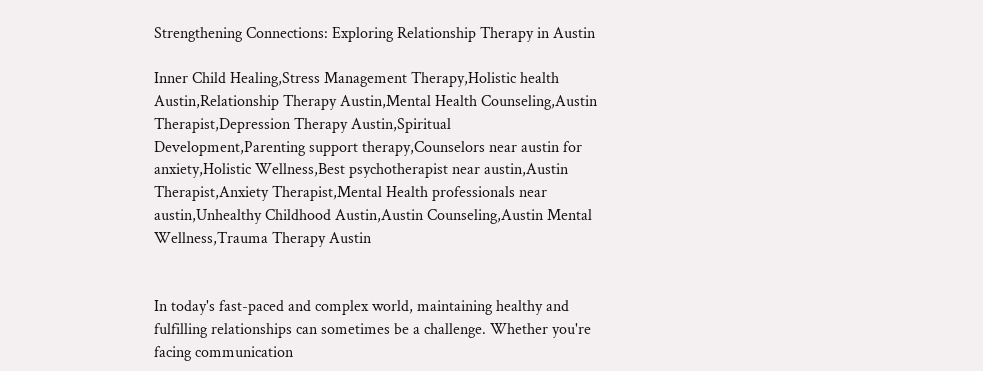Strengthening Connections: Exploring Relationship Therapy in Austin

Inner Child Healing,Stress Management Therapy,Holistic health Austin,Relationship Therapy Austin,Mental Health Counseling,Austin Therapist,Depression Therapy Austin,Spiritual Development,Parenting support therapy,Counselors near austin for anxiety,Holistic Wellness,Best psychotherapist near austin,Austin Therapist,Anxiety Therapist,Mental Health professionals near austin,Unhealthy Childhood Austin,Austin Counseling,Austin Mental Wellness,Trauma Therapy Austin


In today's fast-paced and complex world, maintaining healthy and fulfilling relationships can sometimes be a challenge. Whether you're facing communication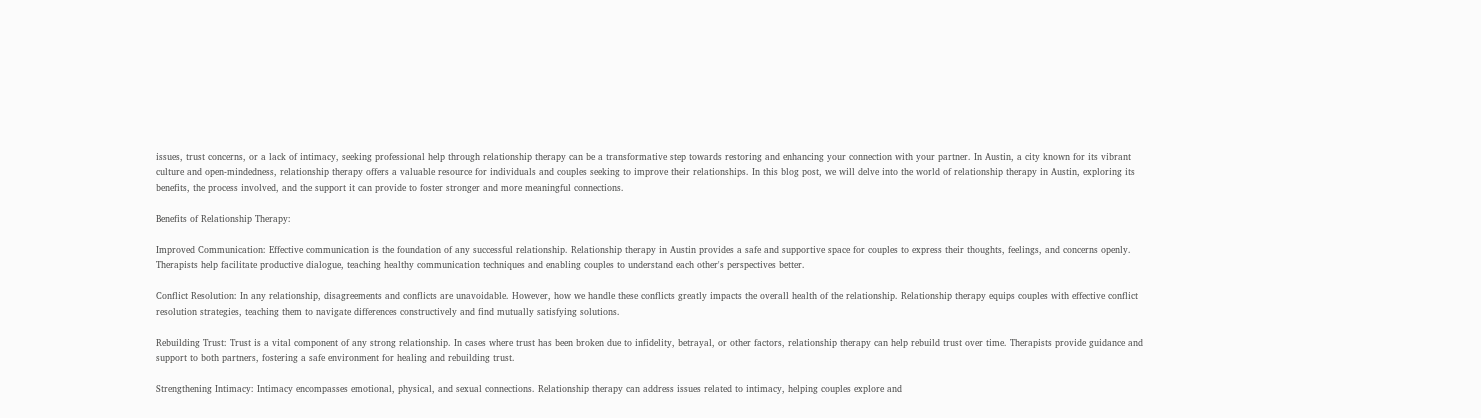issues, trust concerns, or a lack of intimacy, seeking professional help through relationship therapy can be a transformative step towards restoring and enhancing your connection with your partner. In Austin, a city known for its vibrant culture and open-mindedness, relationship therapy offers a valuable resource for individuals and couples seeking to improve their relationships. In this blog post, we will delve into the world of relationship therapy in Austin, exploring its benefits, the process involved, and the support it can provide to foster stronger and more meaningful connections.

Benefits of Relationship Therapy:

Improved Communication: Effective communication is the foundation of any successful relationship. Relationship therapy in Austin provides a safe and supportive space for couples to express their thoughts, feelings, and concerns openly. Therapists help facilitate productive dialogue, teaching healthy communication techniques and enabling couples to understand each other's perspectives better.

Conflict Resolution: In any relationship, disagreements and conflicts are unavoidable. However, how we handle these conflicts greatly impacts the overall health of the relationship. Relationship therapy equips couples with effective conflict resolution strategies, teaching them to navigate differences constructively and find mutually satisfying solutions.

Rebuilding Trust: Trust is a vital component of any strong relationship. In cases where trust has been broken due to infidelity, betrayal, or other factors, relationship therapy can help rebuild trust over time. Therapists provide guidance and support to both partners, fostering a safe environment for healing and rebuilding trust.

Strengthening Intimacy: Intimacy encompasses emotional, physical, and sexual connections. Relationship therapy can address issues related to intimacy, helping couples explore and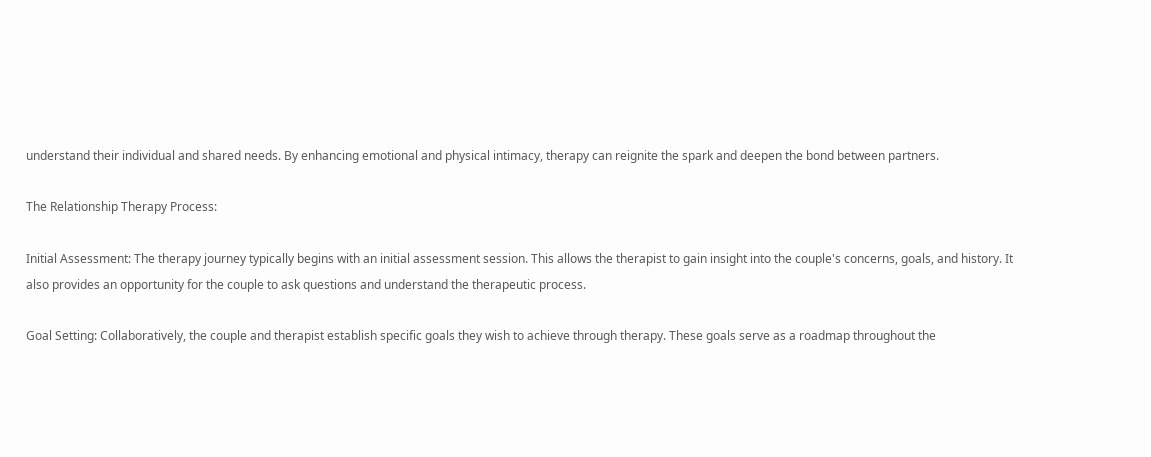understand their individual and shared needs. By enhancing emotional and physical intimacy, therapy can reignite the spark and deepen the bond between partners.

The Relationship Therapy Process:

Initial Assessment: The therapy journey typically begins with an initial assessment session. This allows the therapist to gain insight into the couple's concerns, goals, and history. It also provides an opportunity for the couple to ask questions and understand the therapeutic process.

Goal Setting: Collaboratively, the couple and therapist establish specific goals they wish to achieve through therapy. These goals serve as a roadmap throughout the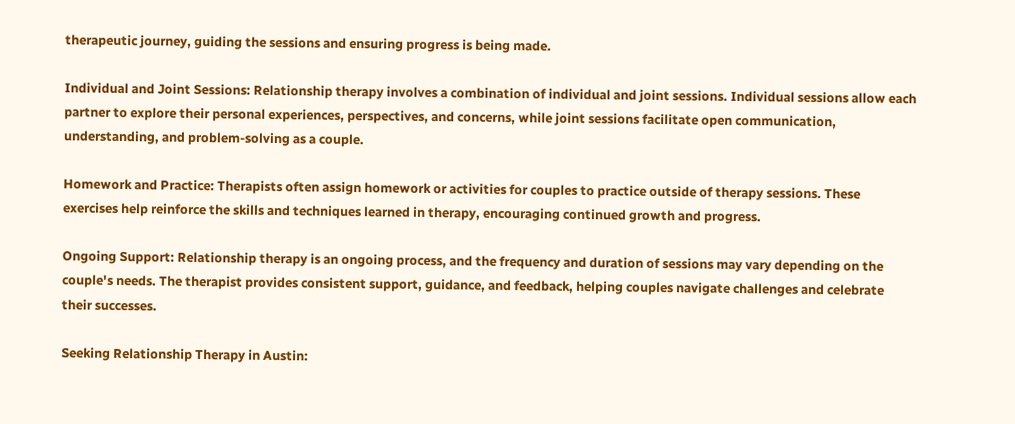therapeutic journey, guiding the sessions and ensuring progress is being made.

Individual and Joint Sessions: Relationship therapy involves a combination of individual and joint sessions. Individual sessions allow each partner to explore their personal experiences, perspectives, and concerns, while joint sessions facilitate open communication, understanding, and problem-solving as a couple.

Homework and Practice: Therapists often assign homework or activities for couples to practice outside of therapy sessions. These exercises help reinforce the skills and techniques learned in therapy, encouraging continued growth and progress.

Ongoing Support: Relationship therapy is an ongoing process, and the frequency and duration of sessions may vary depending on the couple's needs. The therapist provides consistent support, guidance, and feedback, helping couples navigate challenges and celebrate their successes.

Seeking Relationship Therapy in Austin: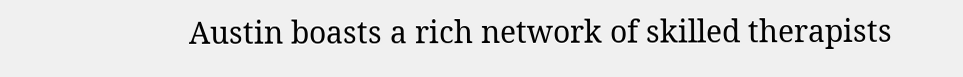Austin boasts a rich network of skilled therapists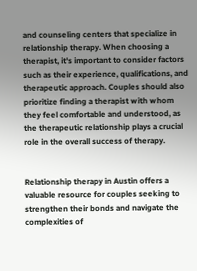and counseling centers that specialize in relationship therapy. When choosing a therapist, it's important to consider factors such as their experience, qualifications, and therapeutic approach. Couples should also prioritize finding a therapist with whom they feel comfortable and understood, as the therapeutic relationship plays a crucial role in the overall success of therapy.


Relationship therapy in Austin offers a valuable resource for couples seeking to strengthen their bonds and navigate the complexities of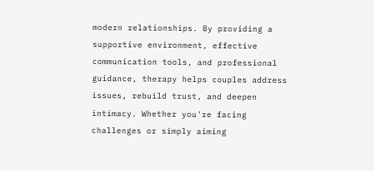modern relationships. By providing a supportive environment, effective communication tools, and professional guidance, therapy helps couples address issues, rebuild trust, and deepen intimacy. Whether you're facing challenges or simply aiming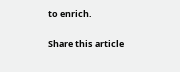to enrich.

Share this article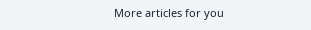More articles for you